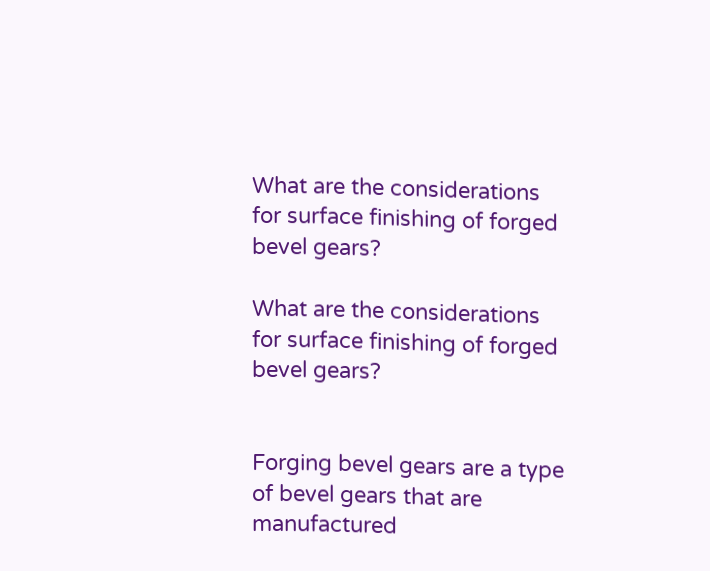What are the considerations for surface finishing of forged bevel gears?

What are the considerations for surface finishing of forged bevel gears?


Forging bevel gears are a type of bevel gears that are manufactured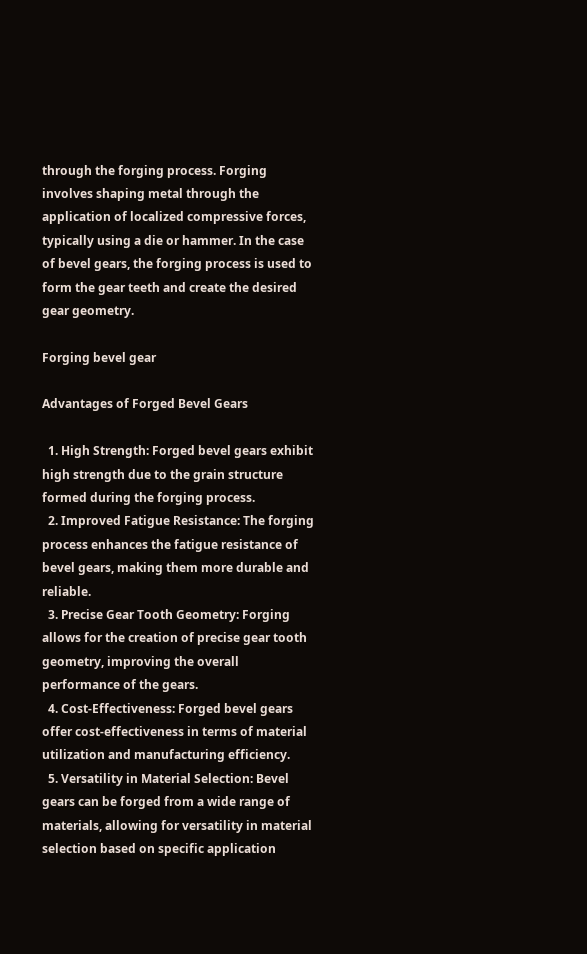through the forging process. Forging involves shaping metal through the application of localized compressive forces, typically using a die or hammer. In the case of bevel gears, the forging process is used to form the gear teeth and create the desired gear geometry.

Forging bevel gear

Advantages of Forged Bevel Gears

  1. High Strength: Forged bevel gears exhibit high strength due to the grain structure formed during the forging process.
  2. Improved Fatigue Resistance: The forging process enhances the fatigue resistance of bevel gears, making them more durable and reliable.
  3. Precise Gear Tooth Geometry: Forging allows for the creation of precise gear tooth geometry, improving the overall performance of the gears.
  4. Cost-Effectiveness: Forged bevel gears offer cost-effectiveness in terms of material utilization and manufacturing efficiency.
  5. Versatility in Material Selection: Bevel gears can be forged from a wide range of materials, allowing for versatility in material selection based on specific application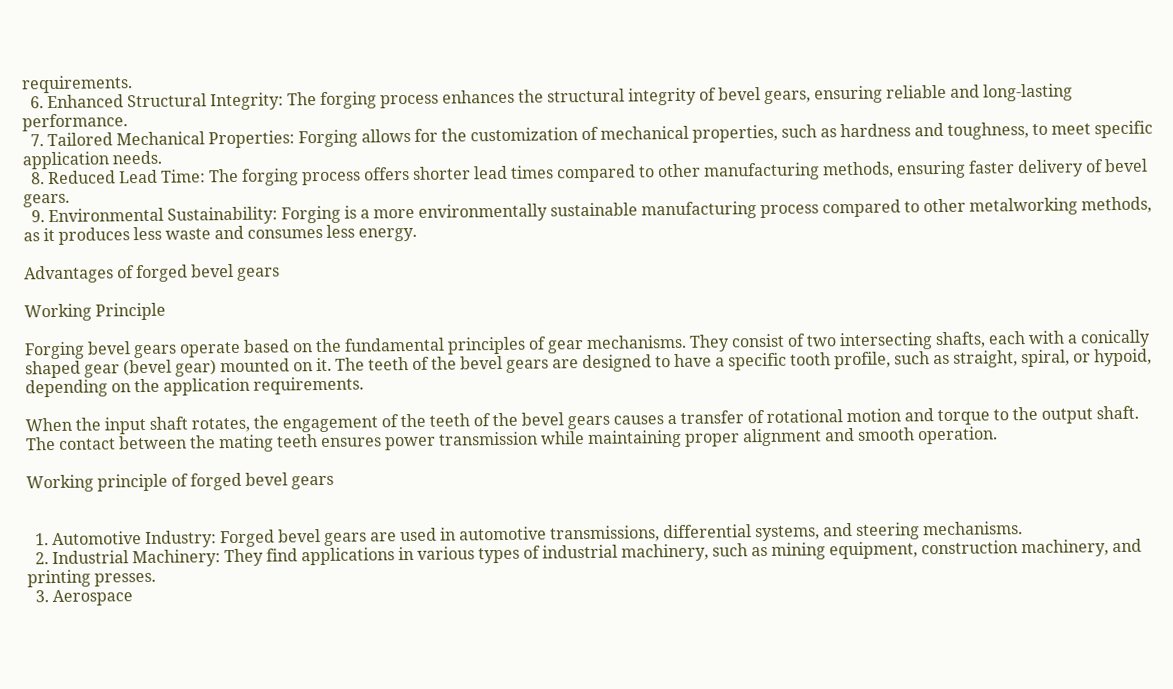requirements.
  6. Enhanced Structural Integrity: The forging process enhances the structural integrity of bevel gears, ensuring reliable and long-lasting performance.
  7. Tailored Mechanical Properties: Forging allows for the customization of mechanical properties, such as hardness and toughness, to meet specific application needs.
  8. Reduced Lead Time: The forging process offers shorter lead times compared to other manufacturing methods, ensuring faster delivery of bevel gears.
  9. Environmental Sustainability: Forging is a more environmentally sustainable manufacturing process compared to other metalworking methods, as it produces less waste and consumes less energy.

Advantages of forged bevel gears

Working Principle

Forging bevel gears operate based on the fundamental principles of gear mechanisms. They consist of two intersecting shafts, each with a conically shaped gear (bevel gear) mounted on it. The teeth of the bevel gears are designed to have a specific tooth profile, such as straight, spiral, or hypoid, depending on the application requirements.

When the input shaft rotates, the engagement of the teeth of the bevel gears causes a transfer of rotational motion and torque to the output shaft. The contact between the mating teeth ensures power transmission while maintaining proper alignment and smooth operation.

Working principle of forged bevel gears


  1. Automotive Industry: Forged bevel gears are used in automotive transmissions, differential systems, and steering mechanisms.
  2. Industrial Machinery: They find applications in various types of industrial machinery, such as mining equipment, construction machinery, and printing presses.
  3. Aerospace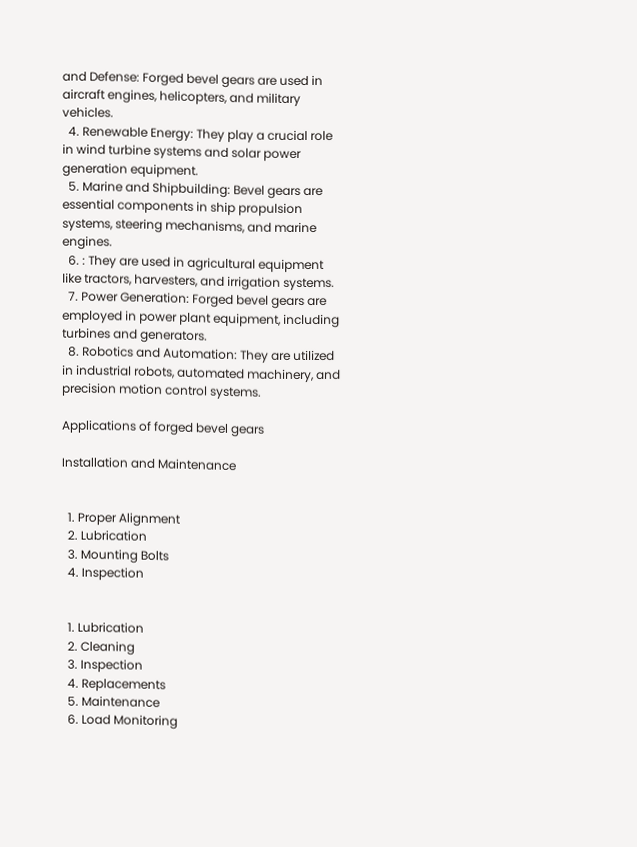and Defense: Forged bevel gears are used in aircraft engines, helicopters, and military vehicles.
  4. Renewable Energy: They play a crucial role in wind turbine systems and solar power generation equipment.
  5. Marine and Shipbuilding: Bevel gears are essential components in ship propulsion systems, steering mechanisms, and marine engines.
  6. : They are used in agricultural equipment like tractors, harvesters, and irrigation systems.
  7. Power Generation: Forged bevel gears are employed in power plant equipment, including turbines and generators.
  8. Robotics and Automation: They are utilized in industrial robots, automated machinery, and precision motion control systems.

Applications of forged bevel gears

Installation and Maintenance


  1. Proper Alignment
  2. Lubrication
  3. Mounting Bolts
  4. Inspection


  1. Lubrication
  2. Cleaning
  3. Inspection
  4. Replacements
  5. Maintenance
  6. Load Monitoring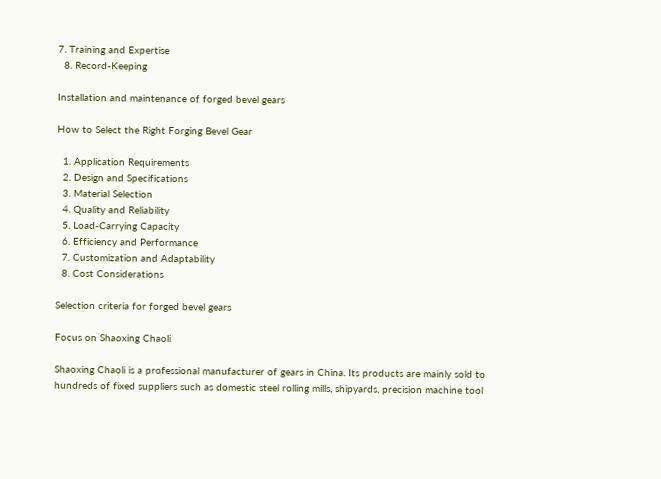7. Training and Expertise
  8. Record-Keeping

Installation and maintenance of forged bevel gears

How to Select the Right Forging Bevel Gear

  1. Application Requirements
  2. Design and Specifications
  3. Material Selection
  4. Quality and Reliability
  5. Load-Carrying Capacity
  6. Efficiency and Performance
  7. Customization and Adaptability
  8. Cost Considerations

Selection criteria for forged bevel gears

Focus on Shaoxing Chaoli

Shaoxing Chaoli is a professional manufacturer of gears in China. Its products are mainly sold to hundreds of fixed suppliers such as domestic steel rolling mills, shipyards, precision machine tool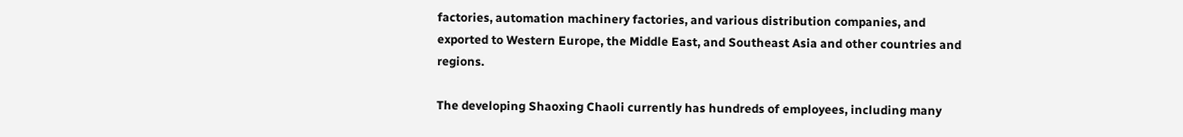factories, automation machinery factories, and various distribution companies, and exported to Western Europe, the Middle East, and Southeast Asia and other countries and regions.

The developing Shaoxing Chaoli currently has hundreds of employees, including many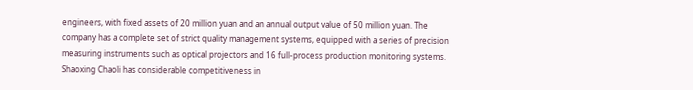engineers, with fixed assets of 20 million yuan and an annual output value of 50 million yuan. The company has a complete set of strict quality management systems, equipped with a series of precision measuring instruments such as optical projectors and 16 full-process production monitoring systems. Shaoxing Chaoli has considerable competitiveness in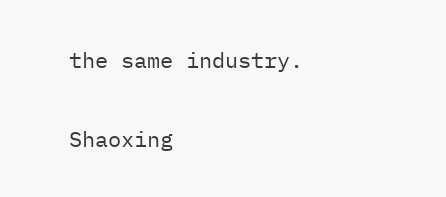the same industry.

Shaoxing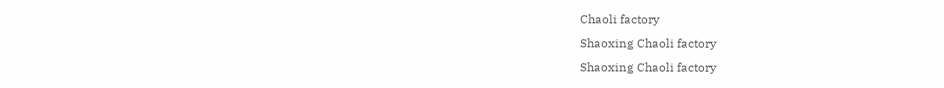Chaoli factory
Shaoxing Chaoli factory
Shaoxing Chaoli factory